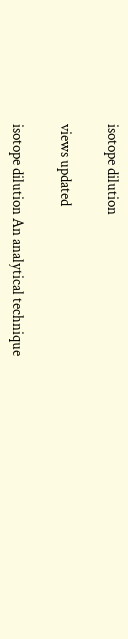isotope dilution

views updated

isotope dilution An analytical technique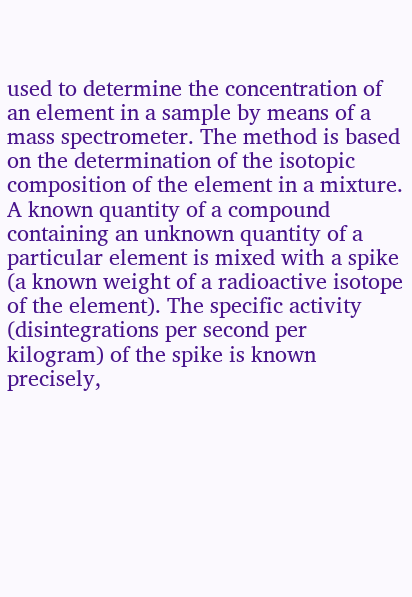used to determine the concentration of an element in a sample by means of a mass spectrometer. The method is based on the determination of the isotopic composition of the element in a mixture. A known quantity of a compound containing an unknown quantity of a particular element is mixed with a spike (a known weight of a radioactive isotope of the element). The specific activity (disintegrations per second per kilogram) of the spike is known precisely,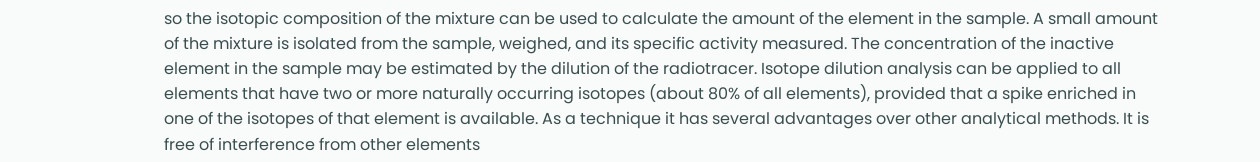so the isotopic composition of the mixture can be used to calculate the amount of the element in the sample. A small amount of the mixture is isolated from the sample, weighed, and its specific activity measured. The concentration of the inactive element in the sample may be estimated by the dilution of the radiotracer. Isotope dilution analysis can be applied to all elements that have two or more naturally occurring isotopes (about 80% of all elements), provided that a spike enriched in one of the isotopes of that element is available. As a technique it has several advantages over other analytical methods. It is free of interference from other elements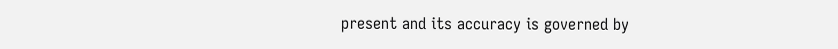present and its accuracy is governed by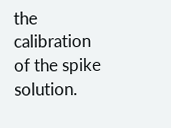the calibration of the spike solution.